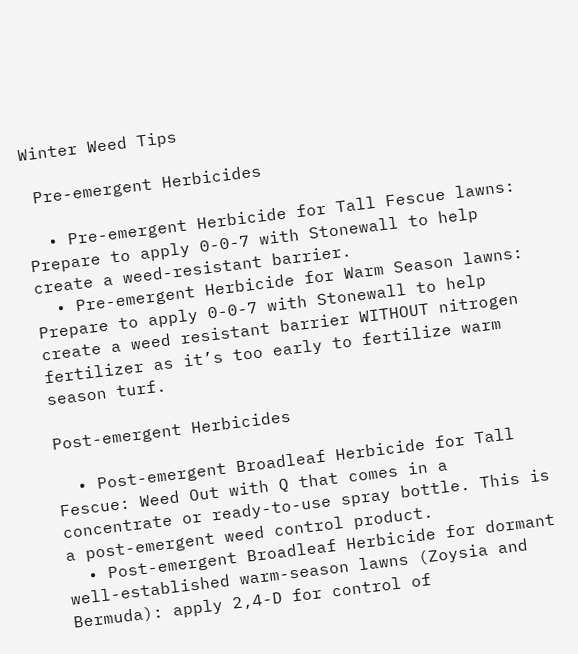Winter Weed Tips

 Pre-emergent Herbicides

  • Pre-emergent Herbicide for Tall Fescue lawns: Prepare to apply 0-0-7 with Stonewall to help create a weed-resistant barrier.
  • Pre-emergent Herbicide for Warm Season lawns: Prepare to apply 0-0-7 with Stonewall to help create a weed resistant barrier WITHOUT nitrogen fertilizer as it’s too early to fertilize warm season turf.

Post-emergent Herbicides

  • Post-emergent Broadleaf Herbicide for Tall Fescue: Weed Out with Q that comes in a concentrate or ready-to-use spray bottle. This is a post-emergent weed control product.
  • Post-emergent Broadleaf Herbicide for dormant well-established warm-season lawns (Zoysia and Bermuda): apply 2,4-D for control of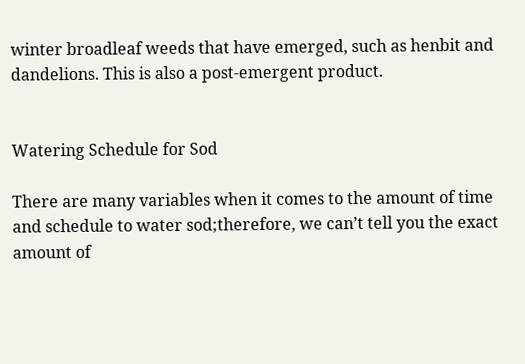winter broadleaf weeds that have emerged, such as henbit and dandelions. This is also a post-emergent product.


Watering Schedule for Sod

There are many variables when it comes to the amount of time and schedule to water sod;therefore, we can’t tell you the exact amount of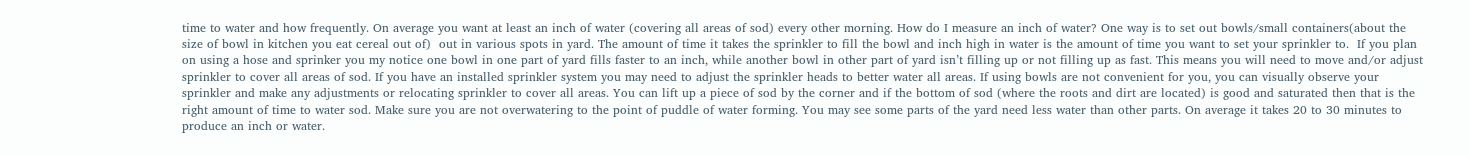time to water and how frequently. On average you want at least an inch of water (covering all areas of sod) every other morning. How do I measure an inch of water? One way is to set out bowls/small containers(about the size of bowl in kitchen you eat cereal out of)  out in various spots in yard. The amount of time it takes the sprinkler to fill the bowl and inch high in water is the amount of time you want to set your sprinkler to.  If you plan on using a hose and sprinker you my notice one bowl in one part of yard fills faster to an inch, while another bowl in other part of yard isn’t filling up or not filling up as fast. This means you will need to move and/or adjust sprinkler to cover all areas of sod. If you have an installed sprinkler system you may need to adjust the sprinkler heads to better water all areas. If using bowls are not convenient for you, you can visually observe your sprinkler and make any adjustments or relocating sprinkler to cover all areas. You can lift up a piece of sod by the corner and if the bottom of sod (where the roots and dirt are located) is good and saturated then that is the right amount of time to water sod. Make sure you are not overwatering to the point of puddle of water forming. You may see some parts of the yard need less water than other parts. On average it takes 20 to 30 minutes to produce an inch or water.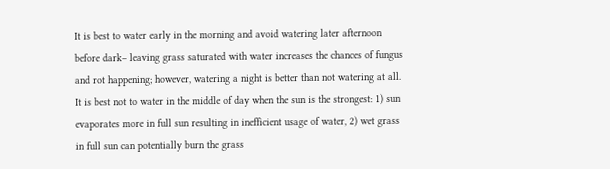It is best to water early in the morning and avoid watering later afternoon before dark– leaving grass saturated with water increases the chances of fungus and rot happening; however, watering a night is better than not watering at all. It is best not to water in the middle of day when the sun is the strongest: 1) sun evaporates more in full sun resulting in inefficient usage of water, 2) wet grass in full sun can potentially burn the grass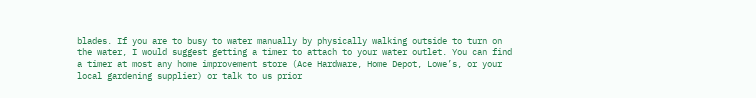blades. If you are to busy to water manually by physically walking outside to turn on the water, I would suggest getting a timer to attach to your water outlet. You can find a timer at most any home improvement store (Ace Hardware, Home Depot, Lowe’s, or your local gardening supplier) or talk to us prior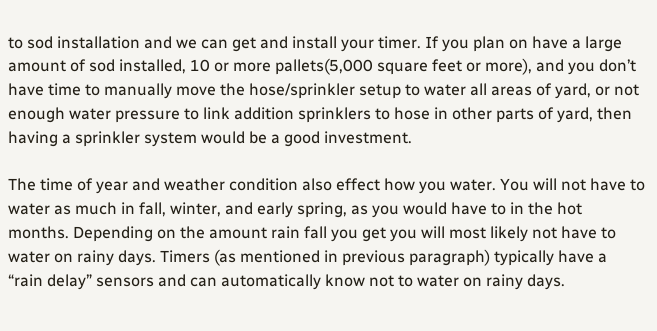to sod installation and we can get and install your timer. If you plan on have a large amount of sod installed, 10 or more pallets(5,000 square feet or more), and you don’t have time to manually move the hose/sprinkler setup to water all areas of yard, or not enough water pressure to link addition sprinklers to hose in other parts of yard, then having a sprinkler system would be a good investment.

The time of year and weather condition also effect how you water. You will not have to water as much in fall, winter, and early spring, as you would have to in the hot months. Depending on the amount rain fall you get you will most likely not have to water on rainy days. Timers (as mentioned in previous paragraph) typically have a “rain delay” sensors and can automatically know not to water on rainy days.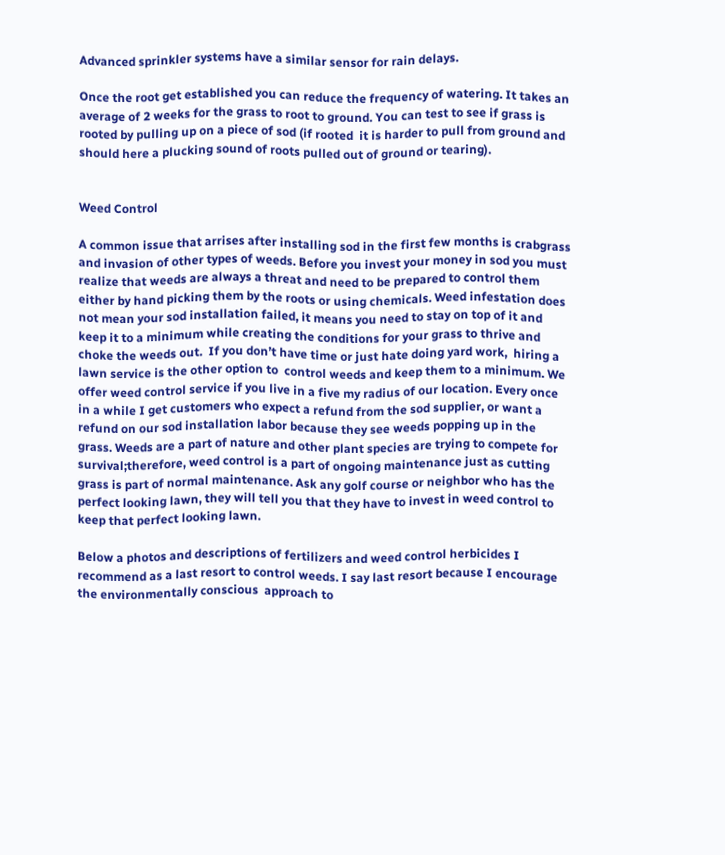Advanced sprinkler systems have a similar sensor for rain delays.

Once the root get established you can reduce the frequency of watering. It takes an average of 2 weeks for the grass to root to ground. You can test to see if grass is rooted by pulling up on a piece of sod (if rooted  it is harder to pull from ground and should here a plucking sound of roots pulled out of ground or tearing).


Weed Control

A common issue that arrises after installing sod in the first few months is crabgrass and invasion of other types of weeds. Before you invest your money in sod you must realize that weeds are always a threat and need to be prepared to control them either by hand picking them by the roots or using chemicals. Weed infestation does not mean your sod installation failed, it means you need to stay on top of it and keep it to a minimum while creating the conditions for your grass to thrive and choke the weeds out.  If you don’t have time or just hate doing yard work,  hiring a lawn service is the other option to  control weeds and keep them to a minimum. We offer weed control service if you live in a five my radius of our location. Every once in a while I get customers who expect a refund from the sod supplier, or want a refund on our sod installation labor because they see weeds popping up in the grass. Weeds are a part of nature and other plant species are trying to compete for survival;therefore, weed control is a part of ongoing maintenance just as cutting grass is part of normal maintenance. Ask any golf course or neighbor who has the perfect looking lawn, they will tell you that they have to invest in weed control to keep that perfect looking lawn.

Below a photos and descriptions of fertilizers and weed control herbicides I recommend as a last resort to control weeds. I say last resort because I encourage the environmentally conscious  approach to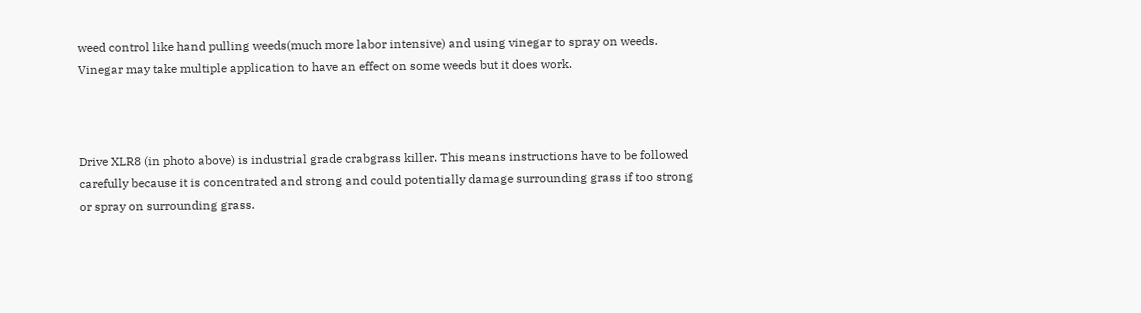weed control like hand pulling weeds(much more labor intensive) and using vinegar to spray on weeds. Vinegar may take multiple application to have an effect on some weeds but it does work.



Drive XLR8 (in photo above) is industrial grade crabgrass killer. This means instructions have to be followed carefully because it is concentrated and strong and could potentially damage surrounding grass if too strong or spray on surrounding grass.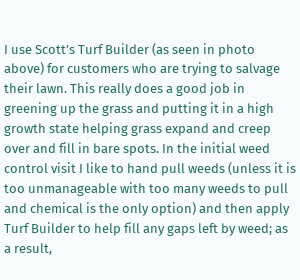I use Scott’s Turf Builder (as seen in photo above) for customers who are trying to salvage their lawn. This really does a good job in greening up the grass and putting it in a high growth state helping grass expand and creep over and fill in bare spots. In the initial weed control visit I like to hand pull weeds (unless it is too unmanageable with too many weeds to pull and chemical is the only option) and then apply Turf Builder to help fill any gaps left by weed; as a result,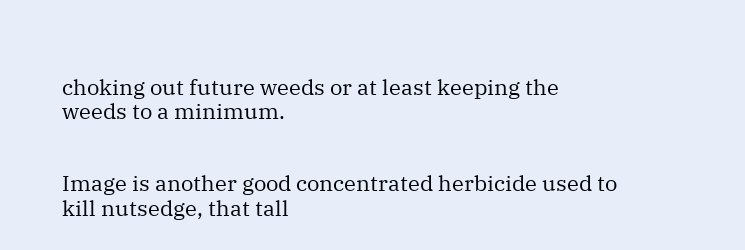choking out future weeds or at least keeping the weeds to a minimum.


Image is another good concentrated herbicide used to kill nutsedge, that tall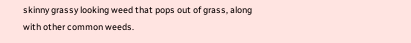skinny grassy looking weed that pops out of grass, along with other common weeds.